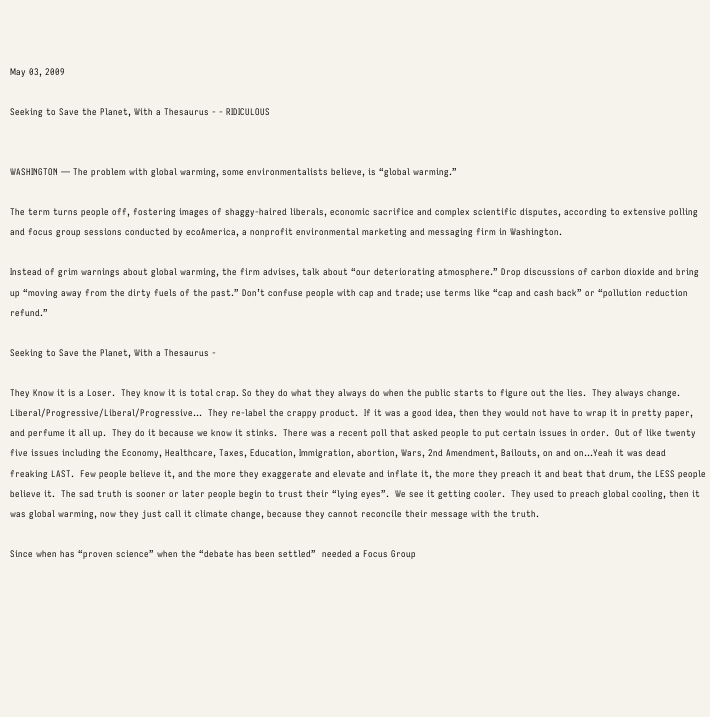May 03, 2009

Seeking to Save the Planet, With a Thesaurus - - RIDICULOUS


WASHINGTON — The problem with global warming, some environmentalists believe, is “global warming.”

The term turns people off, fostering images of shaggy-haired liberals, economic sacrifice and complex scientific disputes, according to extensive polling and focus group sessions conducted by ecoAmerica, a nonprofit environmental marketing and messaging firm in Washington.

Instead of grim warnings about global warming, the firm advises, talk about “our deteriorating atmosphere.” Drop discussions of carbon dioxide and bring up “moving away from the dirty fuels of the past.” Don’t confuse people with cap and trade; use terms like “cap and cash back” or “pollution reduction refund.”

Seeking to Save the Planet, With a Thesaurus -

They Know it is a Loser.  They know it is total crap. So they do what they always do when the public starts to figure out the lies.  They always change.  Liberal/Progressive/Liberal/Progressive…  They re-label the crappy product.  If it was a good idea, then they would not have to wrap it in pretty paper, and perfume it all up.  They do it because we know it stinks.  There was a recent poll that asked people to put certain issues in order.  Out of like twenty five issues including the Economy, Healthcare, Taxes, Education, Immigration, abortion, Wars, 2nd Amendment, Bailouts, on and on…Yeah it was dead freaking LAST.  Few people believe it, and the more they exaggerate and elevate and inflate it, the more they preach it and beat that drum, the LESS people believe it.  The sad truth is sooner or later people begin to trust their “lying eyes”.  We see it getting cooler.  They used to preach global cooling, then it was global warming, now they just call it climate change, because they cannot reconcile their message with the truth.

Since when has “proven science” when the “debate has been settled”  needed a Focus Group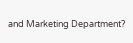and Marketing Department?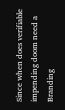Since when does verifiable impending doom need a Branding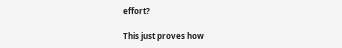effort?

This just proves how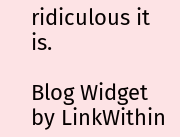ridiculous it is.

Blog Widget by LinkWithin